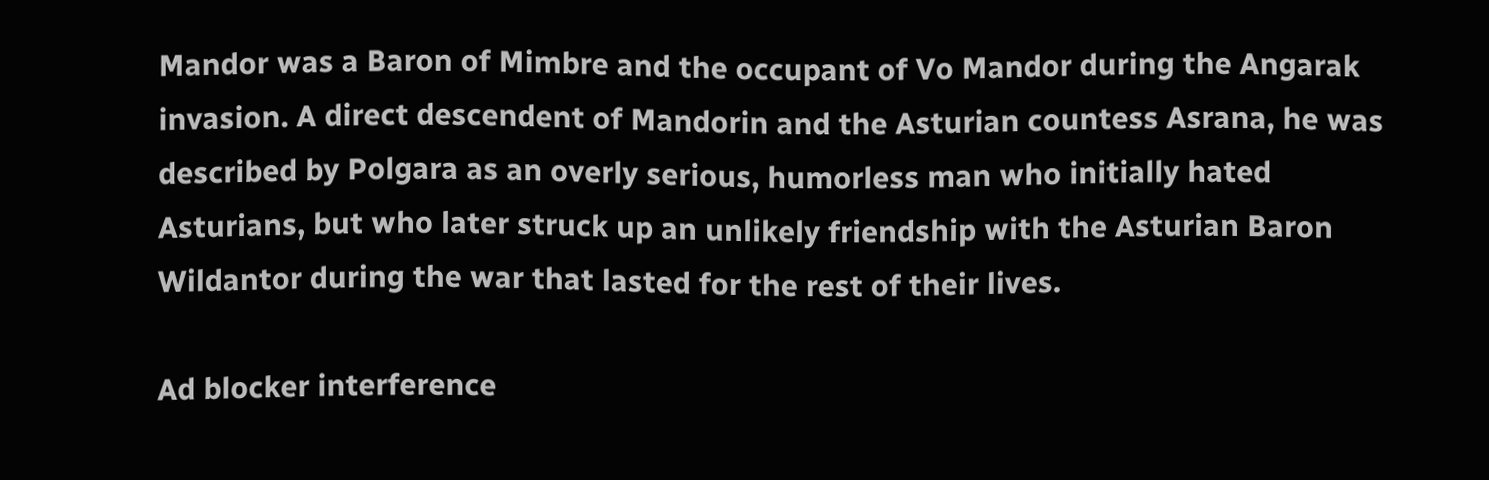Mandor was a Baron of Mimbre and the occupant of Vo Mandor during the Angarak invasion. A direct descendent of Mandorin and the Asturian countess Asrana, he was described by Polgara as an overly serious, humorless man who initially hated Asturians, but who later struck up an unlikely friendship with the Asturian Baron Wildantor during the war that lasted for the rest of their lives.

Ad blocker interference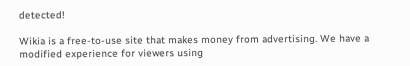detected!

Wikia is a free-to-use site that makes money from advertising. We have a modified experience for viewers using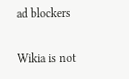ad blockers

Wikia is not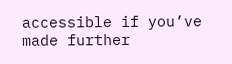accessible if you’ve made further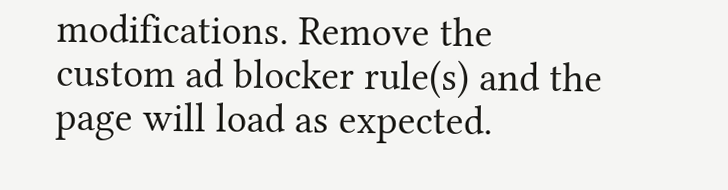modifications. Remove the custom ad blocker rule(s) and the page will load as expected.